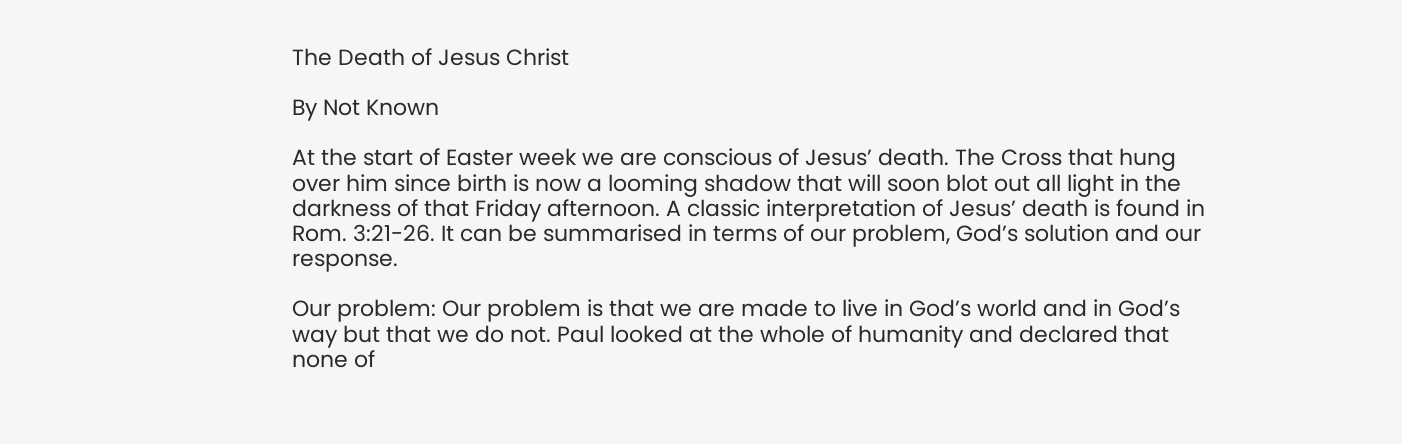The Death of Jesus Christ

By Not Known

At the start of Easter week we are conscious of Jesus’ death. The Cross that hung over him since birth is now a looming shadow that will soon blot out all light in the darkness of that Friday afternoon. A classic interpretation of Jesus’ death is found in Rom. 3:21-26. It can be summarised in terms of our problem, God’s solution and our response.

Our problem: Our problem is that we are made to live in God’s world and in God’s way but that we do not. Paul looked at the whole of humanity and declared that none of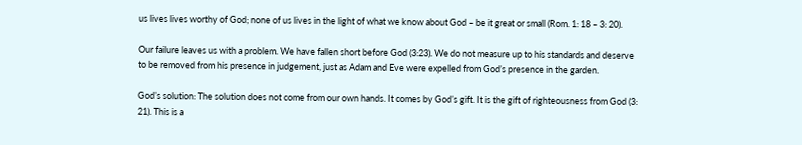us lives lives worthy of God; none of us lives in the light of what we know about God – be it great or small (Rom. 1: 18 – 3: 20).

Our failure leaves us with a problem. We have fallen short before God (3:23). We do not measure up to his standards and deserve to be removed from his presence in judgement, just as Adam and Eve were expelled from God’s presence in the garden.

God’s solution: The solution does not come from our own hands. It comes by God’s gift. It is the gift of righteousness from God (3: 21). This is a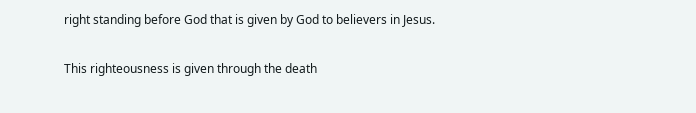right standing before God that is given by God to believers in Jesus.

This righteousness is given through the death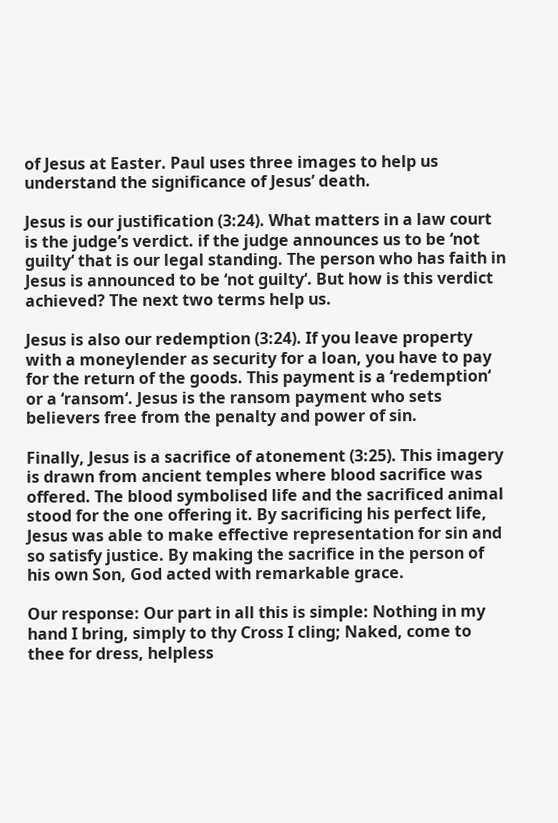of Jesus at Easter. Paul uses three images to help us understand the significance of Jesus’ death.

Jesus is our justification (3:24). What matters in a law court is the judge’s verdict. if the judge announces us to be ‘not guilty‘ that is our legal standing. The person who has faith in Jesus is announced to be ‘not guilty‘. But how is this verdict achieved? The next two terms help us.

Jesus is also our redemption (3:24). If you leave property with a moneylender as security for a loan, you have to pay for the return of the goods. This payment is a ‘redemption‘ or a ‘ransom‘. Jesus is the ransom payment who sets believers free from the penalty and power of sin.

Finally, Jesus is a sacrifice of atonement (3:25). This imagery is drawn from ancient temples where blood sacrifice was offered. The blood symbolised life and the sacrificed animal stood for the one offering it. By sacrificing his perfect life, Jesus was able to make effective representation for sin and so satisfy justice. By making the sacrifice in the person of his own Son, God acted with remarkable grace.

Our response: Our part in all this is simple: Nothing in my hand I bring, simply to thy Cross I cling; Naked, come to thee for dress, helpless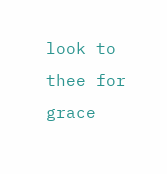look to thee for grace